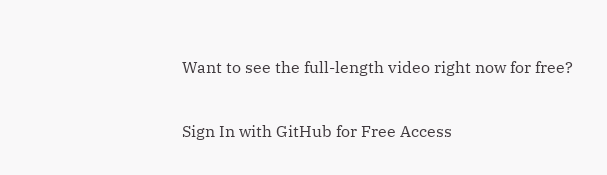Want to see the full-length video right now for free?

Sign In with GitHub for Free Access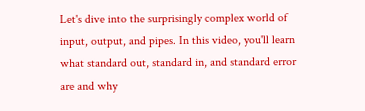Let's dive into the surprisingly complex world of input, output, and pipes. In this video, you'll learn what standard out, standard in, and standard error are and why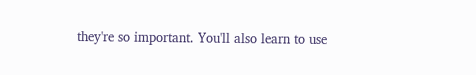they're so important. You'll also learn to use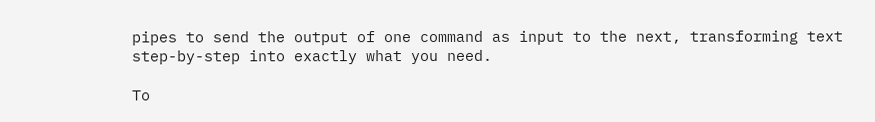pipes to send the output of one command as input to the next, transforming text step-by-step into exactly what you need.

To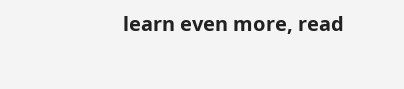learn even more, read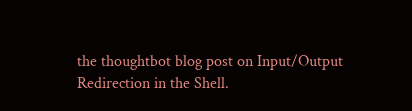the thoughtbot blog post on Input/Output Redirection in the Shell.